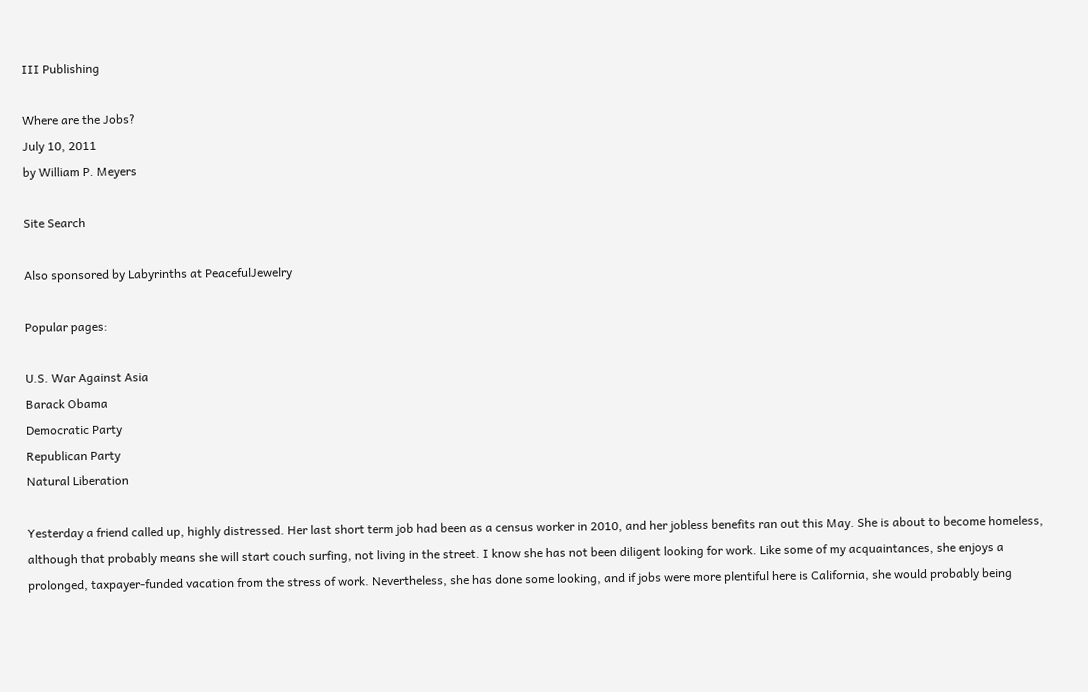III Publishing

Where are the Jobs?
July 10, 2011
by William P. Meyers

Site Search

Also sponsored by Labyrinths at PeacefulJewelry

Popular pages:

U.S. War Against Asia
Barack Obama
Democratic Party
Republican Party
Natural Liberation

Yesterday a friend called up, highly distressed. Her last short term job had been as a census worker in 2010, and her jobless benefits ran out this May. She is about to become homeless, although that probably means she will start couch surfing, not living in the street. I know she has not been diligent looking for work. Like some of my acquaintances, she enjoys a prolonged, taxpayer-funded vacation from the stress of work. Nevertheless, she has done some looking, and if jobs were more plentiful here is California, she would probably being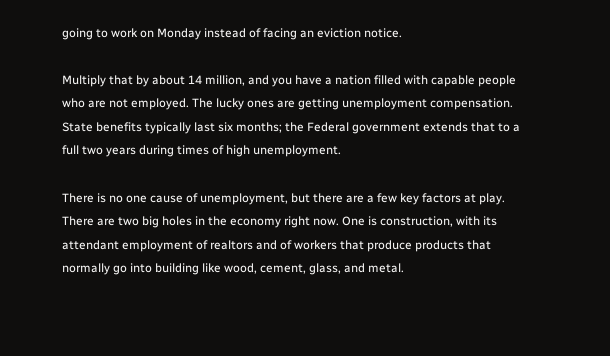going to work on Monday instead of facing an eviction notice.

Multiply that by about 14 million, and you have a nation filled with capable people who are not employed. The lucky ones are getting unemployment compensation. State benefits typically last six months; the Federal government extends that to a full two years during times of high unemployment.

There is no one cause of unemployment, but there are a few key factors at play. There are two big holes in the economy right now. One is construction, with its attendant employment of realtors and of workers that produce products that normally go into building like wood, cement, glass, and metal.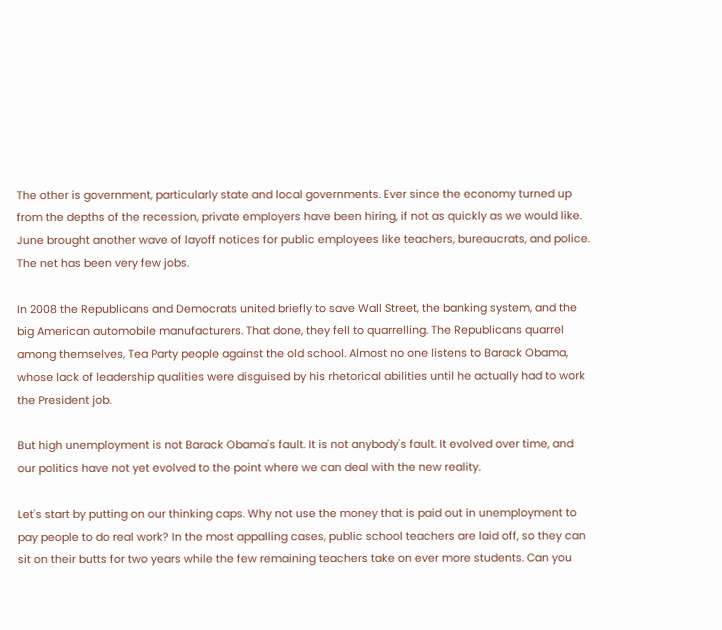The other is government, particularly state and local governments. Ever since the economy turned up from the depths of the recession, private employers have been hiring, if not as quickly as we would like. June brought another wave of layoff notices for public employees like teachers, bureaucrats, and police. The net has been very few jobs.

In 2008 the Republicans and Democrats united briefly to save Wall Street, the banking system, and the big American automobile manufacturers. That done, they fell to quarrelling. The Republicans quarrel among themselves, Tea Party people against the old school. Almost no one listens to Barack Obama, whose lack of leadership qualities were disguised by his rhetorical abilities until he actually had to work the President job.

But high unemployment is not Barack Obama's fault. It is not anybody's fault. It evolved over time, and our politics have not yet evolved to the point where we can deal with the new reality.

Let's start by putting on our thinking caps. Why not use the money that is paid out in unemployment to pay people to do real work? In the most appalling cases, public school teachers are laid off, so they can sit on their butts for two years while the few remaining teachers take on ever more students. Can you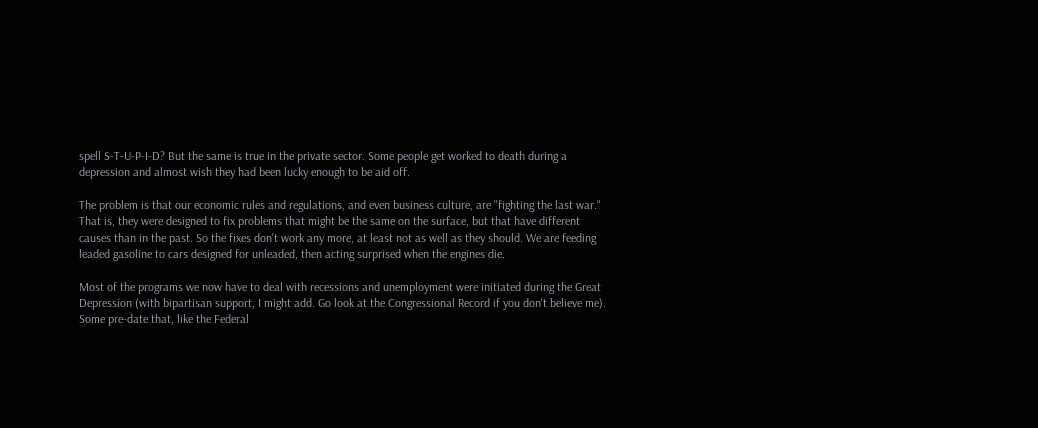spell S-T-U-P-I-D? But the same is true in the private sector. Some people get worked to death during a depression and almost wish they had been lucky enough to be aid off.

The problem is that our economic rules and regulations, and even business culture, are "fighting the last war." That is, they were designed to fix problems that might be the same on the surface, but that have different causes than in the past. So the fixes don't work any more, at least not as well as they should. We are feeding leaded gasoline to cars designed for unleaded, then acting surprised when the engines die.

Most of the programs we now have to deal with recessions and unemployment were initiated during the Great Depression (with bipartisan support, I might add. Go look at the Congressional Record if you don't believe me). Some pre-date that, like the Federal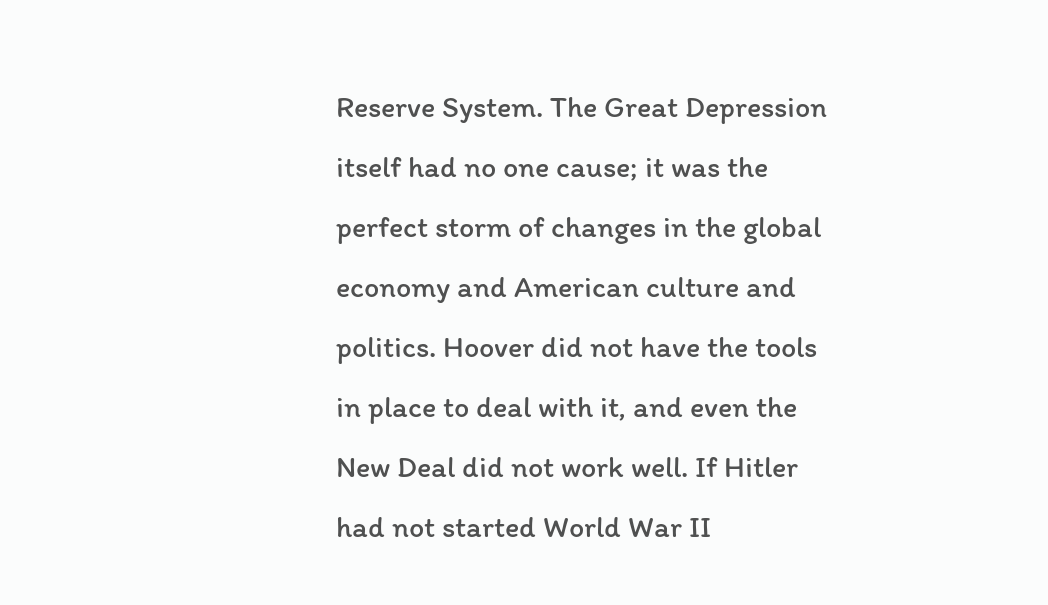Reserve System. The Great Depression itself had no one cause; it was the perfect storm of changes in the global economy and American culture and politics. Hoover did not have the tools in place to deal with it, and even the New Deal did not work well. If Hitler had not started World War II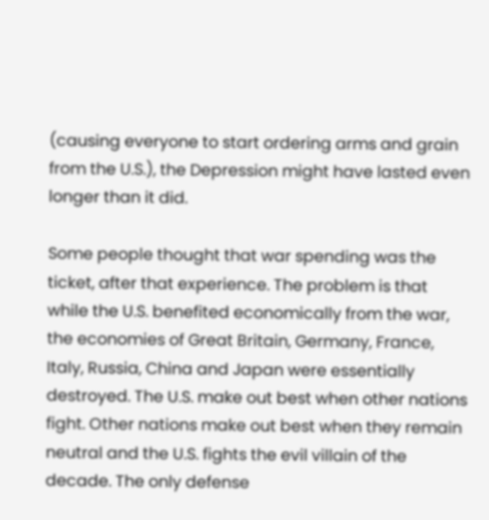(causing everyone to start ordering arms and grain from the U.S.), the Depression might have lasted even longer than it did.

Some people thought that war spending was the ticket, after that experience. The problem is that while the U.S. benefited economically from the war, the economies of Great Britain, Germany, France, Italy, Russia, China and Japan were essentially destroyed. The U.S. make out best when other nations fight. Other nations make out best when they remain neutral and the U.S. fights the evil villain of the decade. The only defense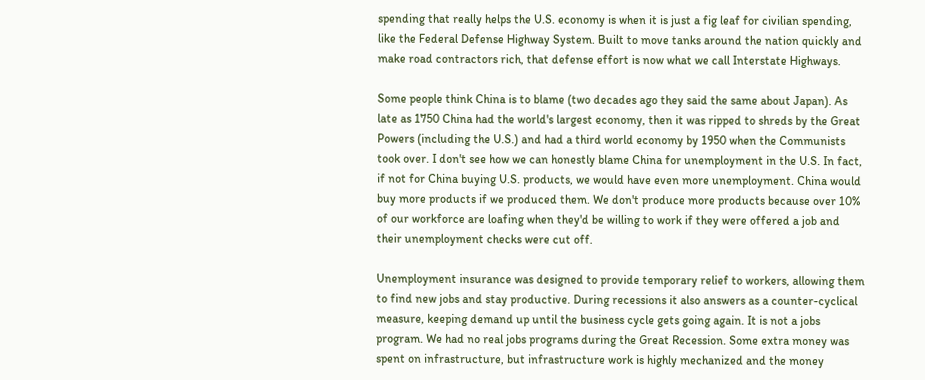spending that really helps the U.S. economy is when it is just a fig leaf for civilian spending, like the Federal Defense Highway System. Built to move tanks around the nation quickly and make road contractors rich, that defense effort is now what we call Interstate Highways.

Some people think China is to blame (two decades ago they said the same about Japan). As late as 1750 China had the world's largest economy, then it was ripped to shreds by the Great Powers (including the U.S.) and had a third world economy by 1950 when the Communists took over. I don't see how we can honestly blame China for unemployment in the U.S. In fact, if not for China buying U.S. products, we would have even more unemployment. China would buy more products if we produced them. We don't produce more products because over 10% of our workforce are loafing when they'd be willing to work if they were offered a job and their unemployment checks were cut off.

Unemployment insurance was designed to provide temporary relief to workers, allowing them to find new jobs and stay productive. During recessions it also answers as a counter-cyclical measure, keeping demand up until the business cycle gets going again. It is not a jobs program. We had no real jobs programs during the Great Recession. Some extra money was spent on infrastructure, but infrastructure work is highly mechanized and the money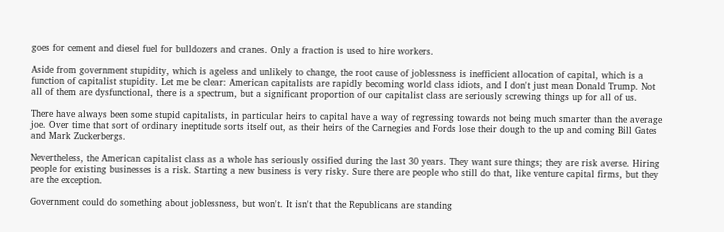goes for cement and diesel fuel for bulldozers and cranes. Only a fraction is used to hire workers.

Aside from government stupidity, which is ageless and unlikely to change, the root cause of joblessness is inefficient allocation of capital, which is a function of capitalist stupidity. Let me be clear: American capitalists are rapidly becoming world class idiots, and I don't just mean Donald Trump. Not all of them are dysfunctional, there is a spectrum, but a significant proportion of our capitalist class are seriously screwing things up for all of us.

There have always been some stupid capitalists, in particular heirs to capital have a way of regressing towards not being much smarter than the average joe. Over time that sort of ordinary ineptitude sorts itself out, as their heirs of the Carnegies and Fords lose their dough to the up and coming Bill Gates and Mark Zuckerbergs.

Nevertheless, the American capitalist class as a whole has seriously ossified during the last 30 years. They want sure things; they are risk averse. Hiring people for existing businesses is a risk. Starting a new business is very risky. Sure there are people who still do that, like venture capital firms, but they are the exception.

Government could do something about joblessness, but won't. It isn't that the Republicans are standing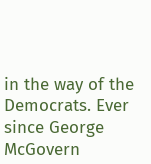in the way of the Democrats. Ever since George McGovern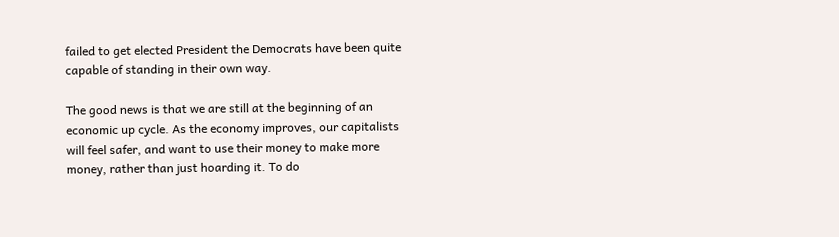failed to get elected President the Democrats have been quite capable of standing in their own way.

The good news is that we are still at the beginning of an economic up cycle. As the economy improves, our capitalists will feel safer, and want to use their money to make more money, rather than just hoarding it. To do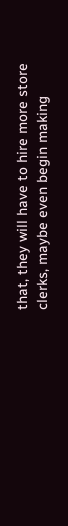that, they will have to hire more store clerks, maybe even begin making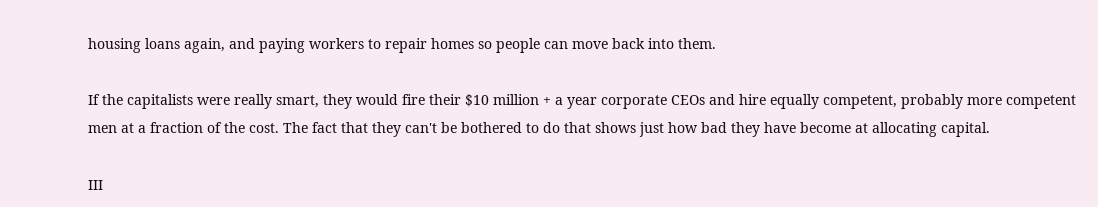housing loans again, and paying workers to repair homes so people can move back into them.

If the capitalists were really smart, they would fire their $10 million + a year corporate CEOs and hire equally competent, probably more competent men at a fraction of the cost. The fact that they can't be bothered to do that shows just how bad they have become at allocating capital.

III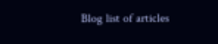Blog list of articles